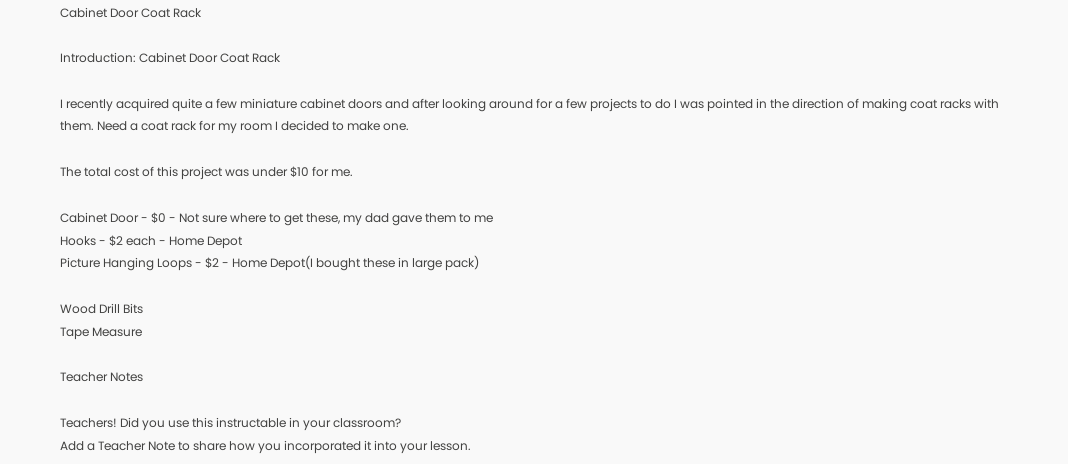Cabinet Door Coat Rack

Introduction: Cabinet Door Coat Rack

I recently acquired quite a few miniature cabinet doors and after looking around for a few projects to do I was pointed in the direction of making coat racks with them. Need a coat rack for my room I decided to make one.

The total cost of this project was under $10 for me.

Cabinet Door - $0 - Not sure where to get these, my dad gave them to me
Hooks - $2 each - Home Depot
Picture Hanging Loops - $2 - Home Depot(I bought these in large pack)

Wood Drill Bits
Tape Measure

Teacher Notes

Teachers! Did you use this instructable in your classroom?
Add a Teacher Note to share how you incorporated it into your lesson.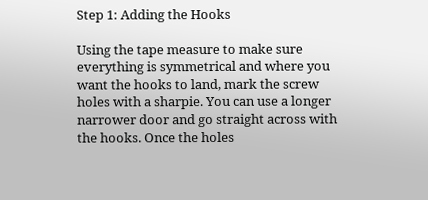Step 1: Adding the Hooks

Using the tape measure to make sure everything is symmetrical and where you want the hooks to land, mark the screw holes with a sharpie. You can use a longer narrower door and go straight across with the hooks. Once the holes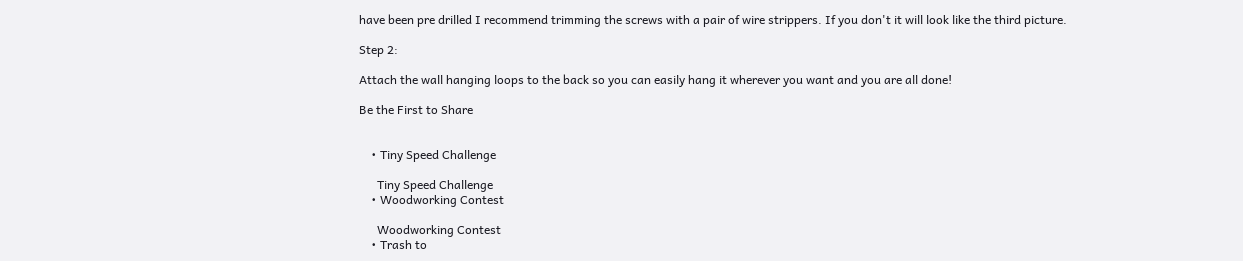have been pre drilled I recommend trimming the screws with a pair of wire strippers. If you don't it will look like the third picture.

Step 2:

Attach the wall hanging loops to the back so you can easily hang it wherever you want and you are all done!

Be the First to Share


    • Tiny Speed Challenge

      Tiny Speed Challenge
    • Woodworking Contest

      Woodworking Contest
    • Trash to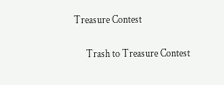Treasure Contest

      Trash to Treasure Contest